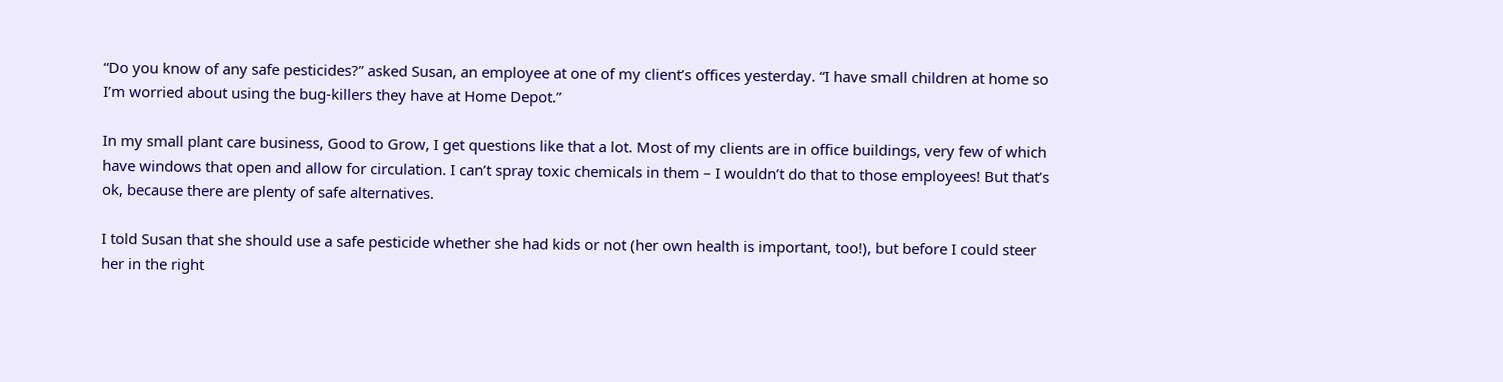“Do you know of any safe pesticides?” asked Susan, an employee at one of my client’s offices yesterday. “I have small children at home so I’m worried about using the bug-killers they have at Home Depot.”

In my small plant care business, Good to Grow, I get questions like that a lot. Most of my clients are in office buildings, very few of which have windows that open and allow for circulation. I can’t spray toxic chemicals in them – I wouldn’t do that to those employees! But that’s ok, because there are plenty of safe alternatives.

I told Susan that she should use a safe pesticide whether she had kids or not (her own health is important, too!), but before I could steer her in the right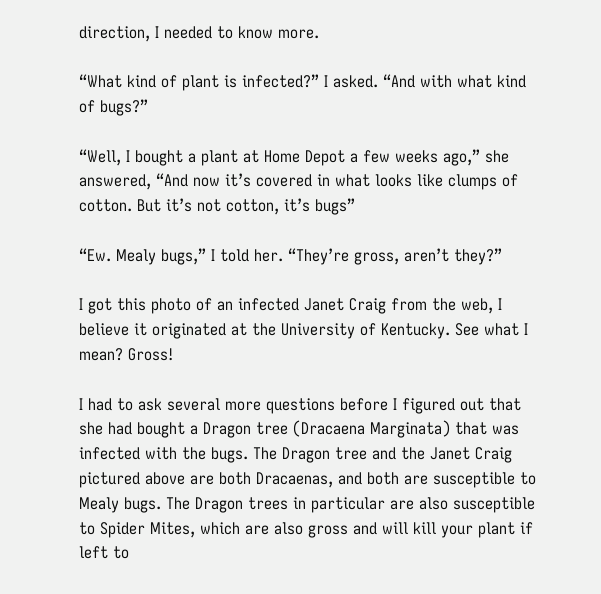direction, I needed to know more.

“What kind of plant is infected?” I asked. “And with what kind of bugs?”

“Well, I bought a plant at Home Depot a few weeks ago,” she answered, “And now it’s covered in what looks like clumps of cotton. But it’s not cotton, it’s bugs”

“Ew. Mealy bugs,” I told her. “They’re gross, aren’t they?”

I got this photo of an infected Janet Craig from the web, I believe it originated at the University of Kentucky. See what I mean? Gross!

I had to ask several more questions before I figured out that she had bought a Dragon tree (Dracaena Marginata) that was infected with the bugs. The Dragon tree and the Janet Craig pictured above are both Dracaenas, and both are susceptible to Mealy bugs. The Dragon trees in particular are also susceptible to Spider Mites, which are also gross and will kill your plant if left to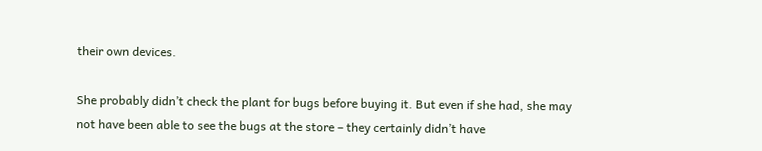their own devices.

She probably didn’t check the plant for bugs before buying it. But even if she had, she may not have been able to see the bugs at the store – they certainly didn’t have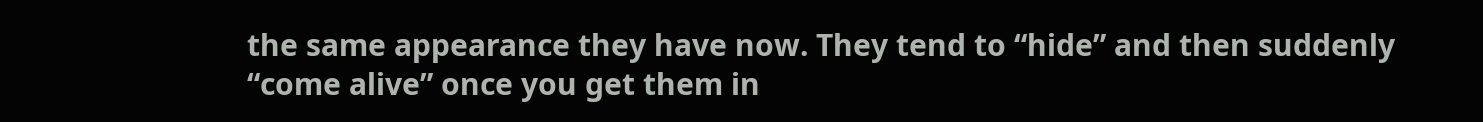the same appearance they have now. They tend to “hide” and then suddenly “come alive” once you get them in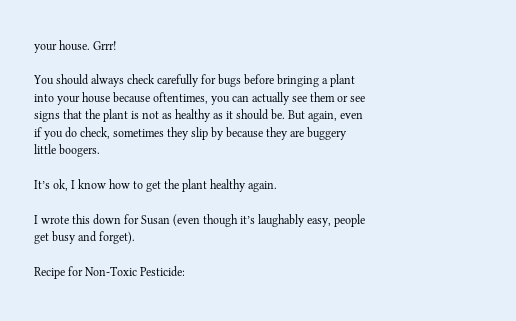your house. Grrr!

You should always check carefully for bugs before bringing a plant into your house because oftentimes, you can actually see them or see signs that the plant is not as healthy as it should be. But again, even if you do check, sometimes they slip by because they are buggery little boogers.

It’s ok, I know how to get the plant healthy again.

I wrote this down for Susan (even though it’s laughably easy, people get busy and forget).

Recipe for Non-Toxic Pesticide: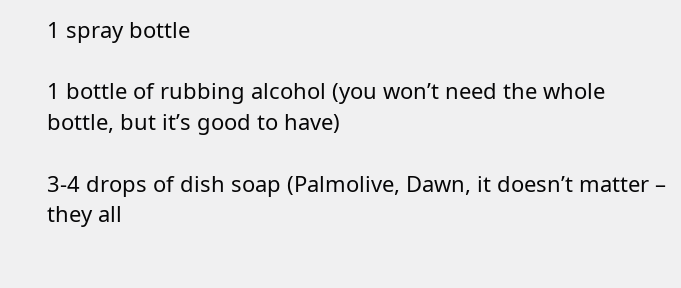1 spray bottle

1 bottle of rubbing alcohol (you won’t need the whole bottle, but it’s good to have)

3-4 drops of dish soap (Palmolive, Dawn, it doesn’t matter – they all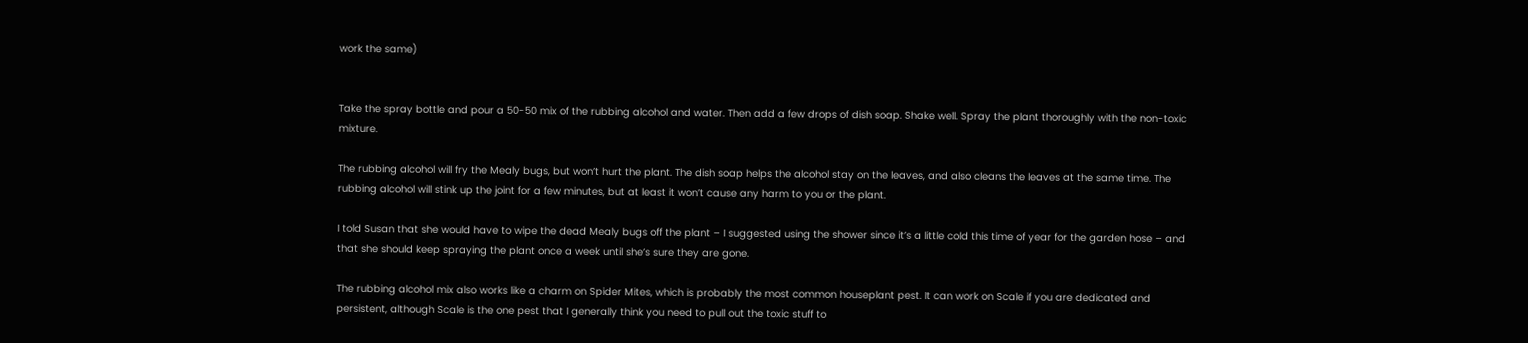work the same)


Take the spray bottle and pour a 50-50 mix of the rubbing alcohol and water. Then add a few drops of dish soap. Shake well. Spray the plant thoroughly with the non-toxic mixture.

The rubbing alcohol will fry the Mealy bugs, but won’t hurt the plant. The dish soap helps the alcohol stay on the leaves, and also cleans the leaves at the same time. The rubbing alcohol will stink up the joint for a few minutes, but at least it won’t cause any harm to you or the plant.

I told Susan that she would have to wipe the dead Mealy bugs off the plant – I suggested using the shower since it’s a little cold this time of year for the garden hose – and that she should keep spraying the plant once a week until she’s sure they are gone.

The rubbing alcohol mix also works like a charm on Spider Mites, which is probably the most common houseplant pest. It can work on Scale if you are dedicated and persistent, although Scale is the one pest that I generally think you need to pull out the toxic stuff to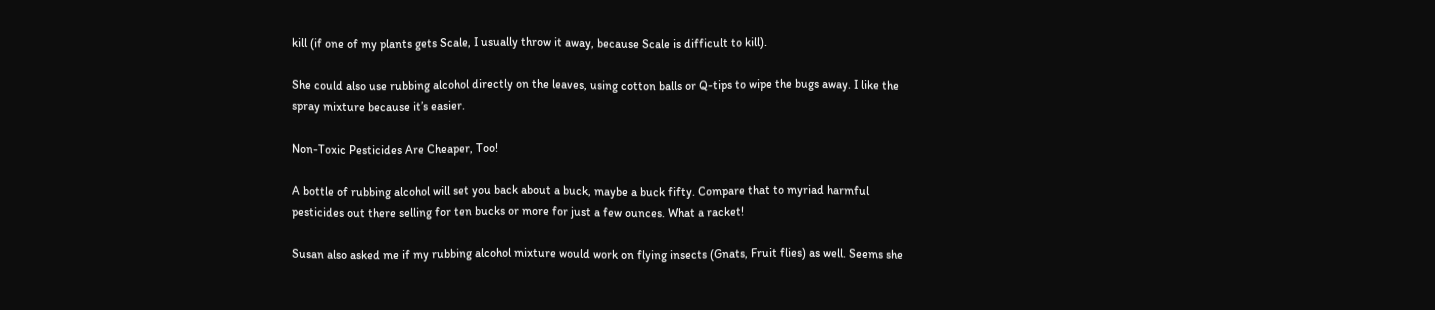kill (if one of my plants gets Scale, I usually throw it away, because Scale is difficult to kill).

She could also use rubbing alcohol directly on the leaves, using cotton balls or Q-tips to wipe the bugs away. I like the spray mixture because it’s easier.

Non-Toxic Pesticides Are Cheaper, Too!

A bottle of rubbing alcohol will set you back about a buck, maybe a buck fifty. Compare that to myriad harmful pesticides out there selling for ten bucks or more for just a few ounces. What a racket!

Susan also asked me if my rubbing alcohol mixture would work on flying insects (Gnats, Fruit flies) as well. Seems she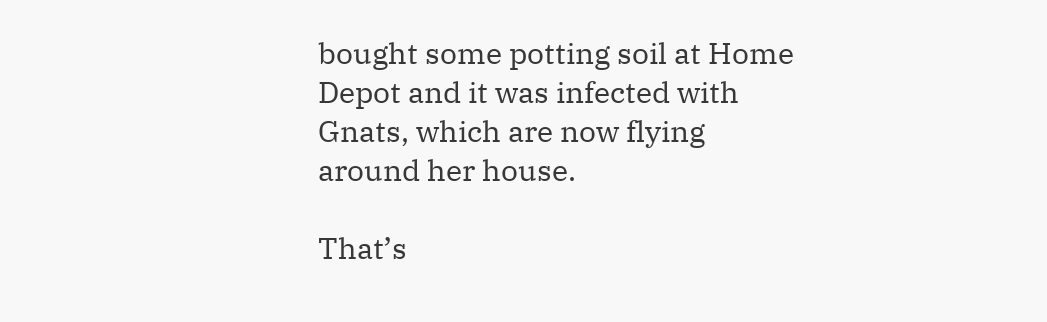bought some potting soil at Home Depot and it was infected with Gnats, which are now flying around her house.

That’s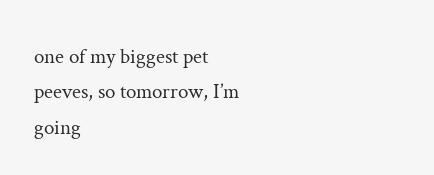one of my biggest pet peeves, so tomorrow, I’m going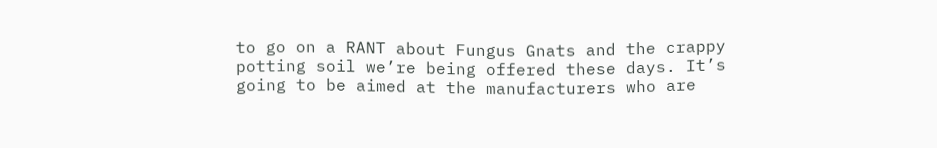to go on a RANT about Fungus Gnats and the crappy potting soil we’re being offered these days. It’s going to be aimed at the manufacturers who are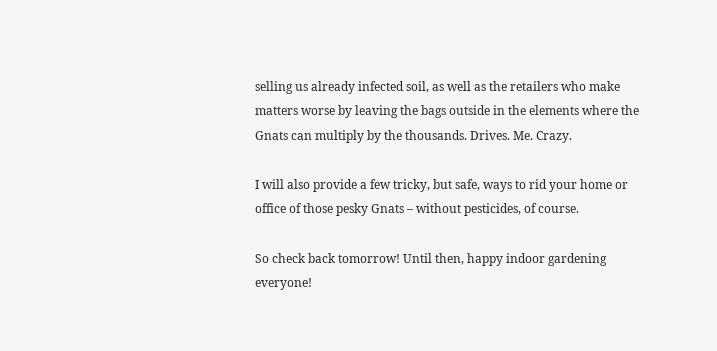selling us already infected soil, as well as the retailers who make matters worse by leaving the bags outside in the elements where the Gnats can multiply by the thousands. Drives. Me. Crazy.

I will also provide a few tricky, but safe, ways to rid your home or office of those pesky Gnats – without pesticides, of course.

So check back tomorrow! Until then, happy indoor gardening everyone!